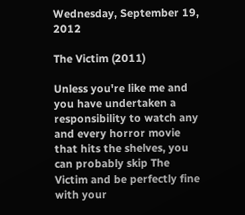Wednesday, September 19, 2012

The Victim (2011)

Unless you're like me and you have undertaken a responsibility to watch any and every horror movie that hits the shelves, you can probably skip The Victim and be perfectly fine with your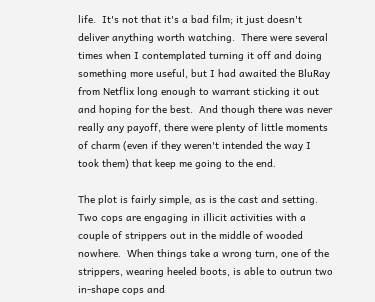life.  It's not that it's a bad film; it just doesn't deliver anything worth watching.  There were several times when I contemplated turning it off and doing something more useful, but I had awaited the BluRay from Netflix long enough to warrant sticking it out and hoping for the best.  And though there was never really any payoff, there were plenty of little moments of charm (even if they weren't intended the way I took them) that keep me going to the end.

The plot is fairly simple, as is the cast and setting.  Two cops are engaging in illicit activities with a couple of strippers out in the middle of wooded nowhere.  When things take a wrong turn, one of the strippers, wearing heeled boots, is able to outrun two in-shape cops and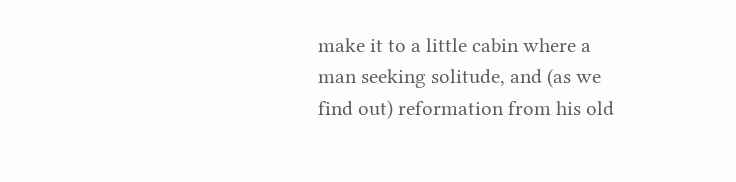make it to a little cabin where a man seeking solitude, and (as we find out) reformation from his old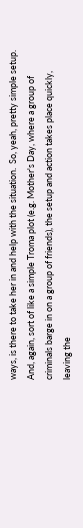ways, is there to take her in and help with the situation.  So, yeah, pretty simple setup.  And, again, sort of like a simple Troma plot (e.g. Mother's Day, where a group of criminals barge in on a group of friends), the setup and action takes place quickly, leaving the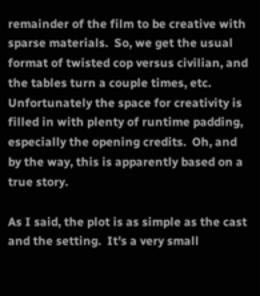remainder of the film to be creative with sparse materials.  So, we get the usual format of twisted cop versus civilian, and the tables turn a couple times, etc.  Unfortunately the space for creativity is filled in with plenty of runtime padding, especially the opening credits.  Oh, and by the way, this is apparently based on a true story.

As I said, the plot is as simple as the cast and the setting.  It's a very small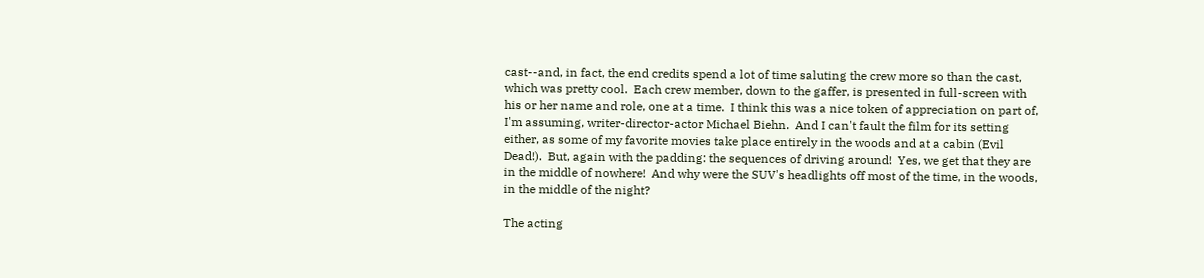cast--and, in fact, the end credits spend a lot of time saluting the crew more so than the cast, which was pretty cool.  Each crew member, down to the gaffer, is presented in full-screen with his or her name and role, one at a time.  I think this was a nice token of appreciation on part of, I'm assuming, writer-director-actor Michael Biehn.  And I can't fault the film for its setting either, as some of my favorite movies take place entirely in the woods and at a cabin (Evil Dead!).  But, again with the padding: the sequences of driving around!  Yes, we get that they are in the middle of nowhere!  And why were the SUV's headlights off most of the time, in the woods, in the middle of the night?

The acting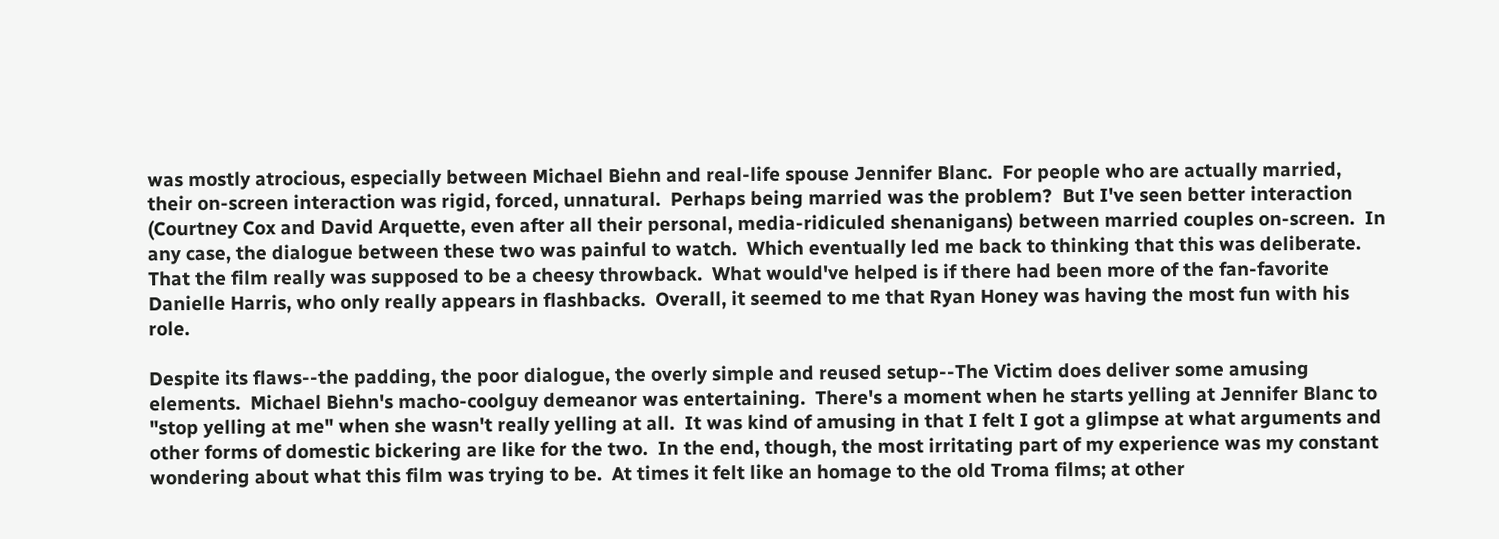was mostly atrocious, especially between Michael Biehn and real-life spouse Jennifer Blanc.  For people who are actually married, their on-screen interaction was rigid, forced, unnatural.  Perhaps being married was the problem?  But I've seen better interaction (Courtney Cox and David Arquette, even after all their personal, media-ridiculed shenanigans) between married couples on-screen.  In any case, the dialogue between these two was painful to watch.  Which eventually led me back to thinking that this was deliberate.  That the film really was supposed to be a cheesy throwback.  What would've helped is if there had been more of the fan-favorite Danielle Harris, who only really appears in flashbacks.  Overall, it seemed to me that Ryan Honey was having the most fun with his role.

Despite its flaws--the padding, the poor dialogue, the overly simple and reused setup--The Victim does deliver some amusing elements.  Michael Biehn's macho-coolguy demeanor was entertaining.  There's a moment when he starts yelling at Jennifer Blanc to "stop yelling at me" when she wasn't really yelling at all.  It was kind of amusing in that I felt I got a glimpse at what arguments and other forms of domestic bickering are like for the two.  In the end, though, the most irritating part of my experience was my constant wondering about what this film was trying to be.  At times it felt like an homage to the old Troma films; at other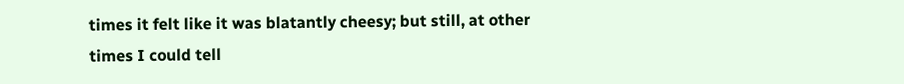times it felt like it was blatantly cheesy; but still, at other times I could tell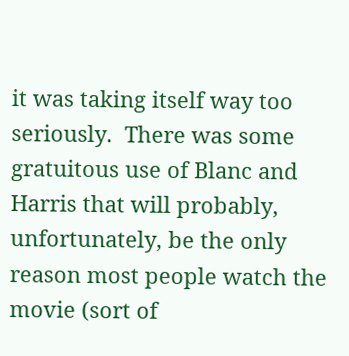it was taking itself way too seriously.  There was some gratuitous use of Blanc and Harris that will probably, unfortunately, be the only reason most people watch the movie (sort of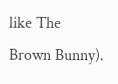like The Brown Bunny).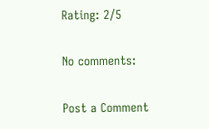Rating: 2/5

No comments:

Post a Comment